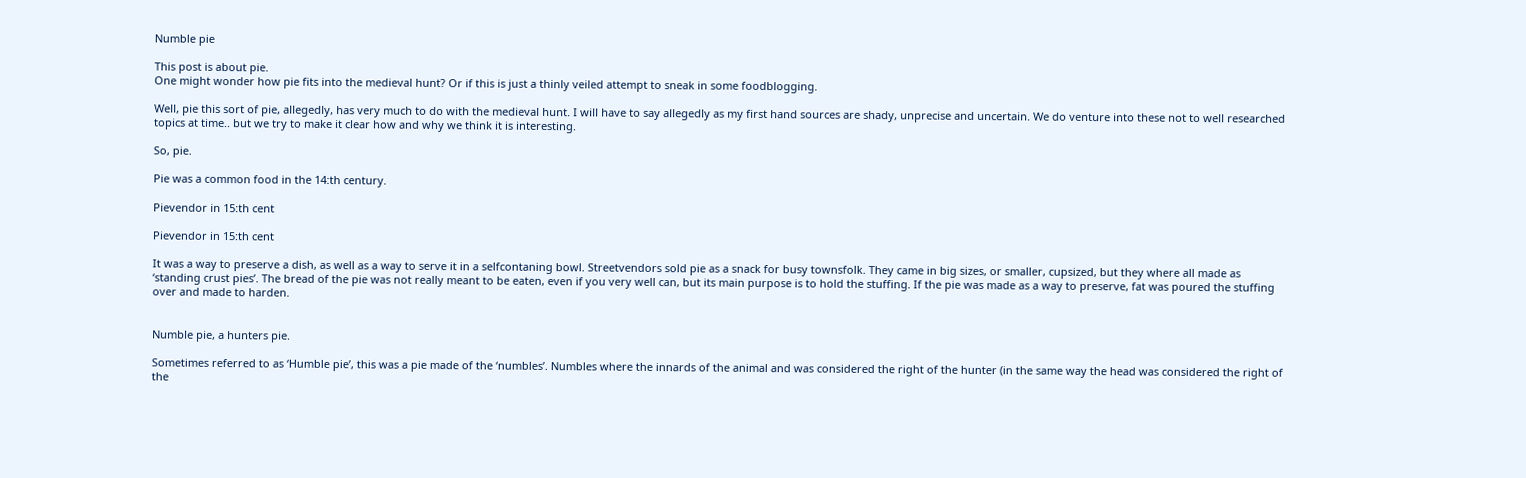Numble pie

This post is about pie.
One might wonder how pie fits into the medieval hunt? Or if this is just a thinly veiled attempt to sneak in some foodblogging.

Well, pie this sort of pie, allegedly, has very much to do with the medieval hunt. I will have to say allegedly as my first hand sources are shady, unprecise and uncertain. We do venture into these not to well researched topics at time.. but we try to make it clear how and why we think it is interesting.

So, pie.

Pie was a common food in the 14:th century.

Pievendor in 15:th cent

Pievendor in 15:th cent

It was a way to preserve a dish, as well as a way to serve it in a selfcontaning bowl. Streetvendors sold pie as a snack for busy townsfolk. They came in big sizes, or smaller, cupsized, but they where all made as ‘standing crust pies’. The bread of the pie was not really meant to be eaten, even if you very well can, but its main purpose is to hold the stuffing. If the pie was made as a way to preserve, fat was poured the stuffing over and made to harden.


Numble pie, a hunters pie.

Sometimes referred to as ‘Humble pie’, this was a pie made of the ‘numbles’. Numbles where the innards of the animal and was considered the right of the hunter (in the same way the head was considered the right of the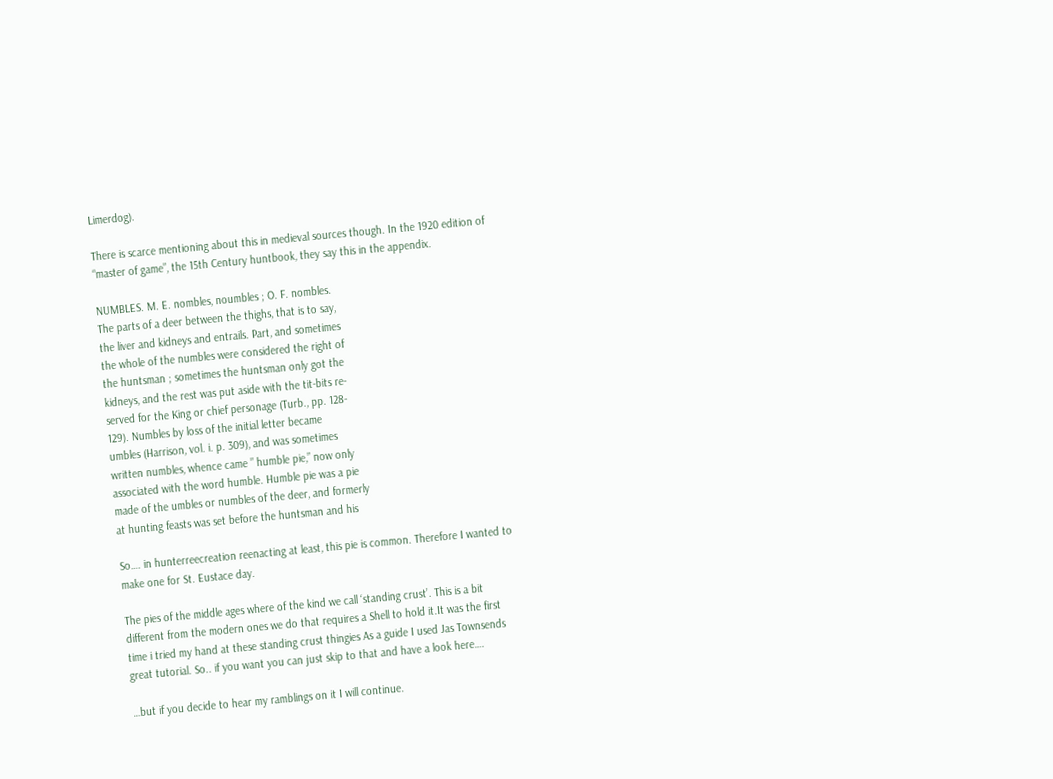Limerdog).

There is scarce mentioning about this in medieval sources though. In the 1920 edition of “master of game”, the 15th Century huntbook, they say this in the appendix.

NUMBLES. M. E. nombles, noumbles ; O. F. nombles.
The parts of a deer between the thighs, that is to say,
the liver and kidneys and entrails. Part, and sometimes
the whole of the numbles were considered the right of
the huntsman ; sometimes the huntsman only got the
kidneys, and the rest was put aside with the tit-bits re-
served for the King or chief personage (Turb., pp. 128-
129). Numbles by loss of the initial letter became
umbles (Harrison, vol. i. p. 309), and was sometimes
written numbles, whence came ” humble pie,” now only
associated with the word humble. Humble pie was a pie
made of the umbles or numbles of the deer, and formerly
at hunting feasts was set before the huntsman and his

So…. in hunterreecreation reenacting at least, this pie is common. Therefore I wanted to make one for St. Eustace day.

The pies of the middle ages where of the kind we call ‘standing crust’. This is a bit different from the modern ones we do that requires a Shell to hold it.It was the first time i tried my hand at these standing crust thingies As a guide I used Jas Townsends great tutorial. So.. if you want you can just skip to that and have a look here….

…but if you decide to hear my ramblings on it I will continue.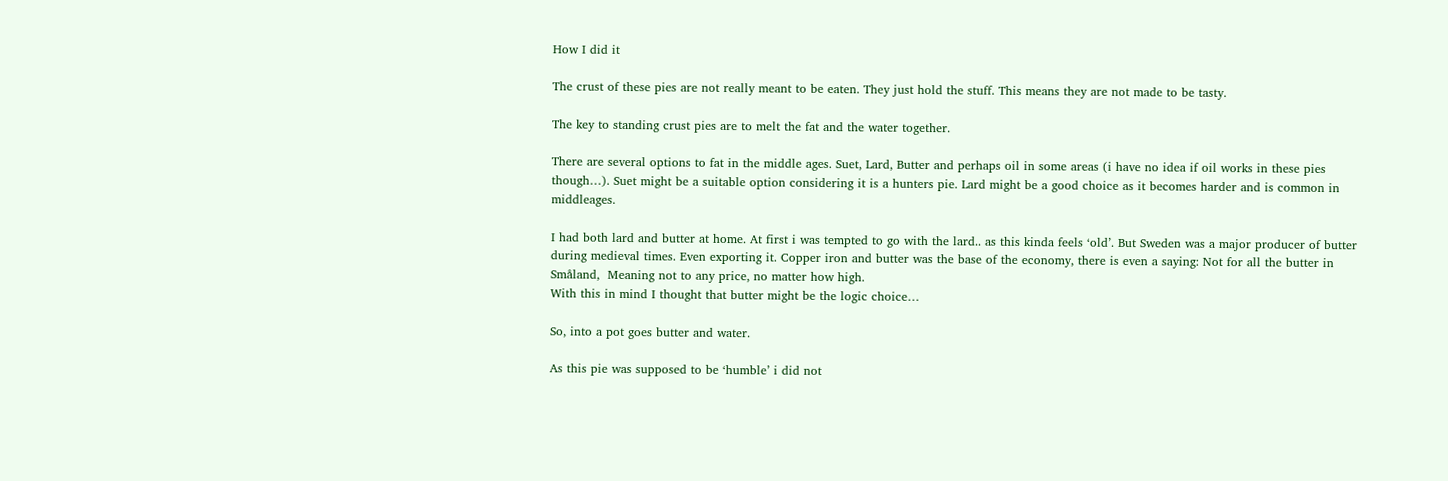How I did it

The crust of these pies are not really meant to be eaten. They just hold the stuff. This means they are not made to be tasty.

The key to standing crust pies are to melt the fat and the water together.

There are several options to fat in the middle ages. Suet, Lard, Butter and perhaps oil in some areas (i have no idea if oil works in these pies though…). Suet might be a suitable option considering it is a hunters pie. Lard might be a good choice as it becomes harder and is common in middleages.

I had both lard and butter at home. At first i was tempted to go with the lard.. as this kinda feels ‘old’. But Sweden was a major producer of butter during medieval times. Even exporting it. Copper iron and butter was the base of the economy, there is even a saying: Not for all the butter in Småland,  Meaning not to any price, no matter how high.
With this in mind I thought that butter might be the logic choice…

So, into a pot goes butter and water.

As this pie was supposed to be ‘humble’ i did not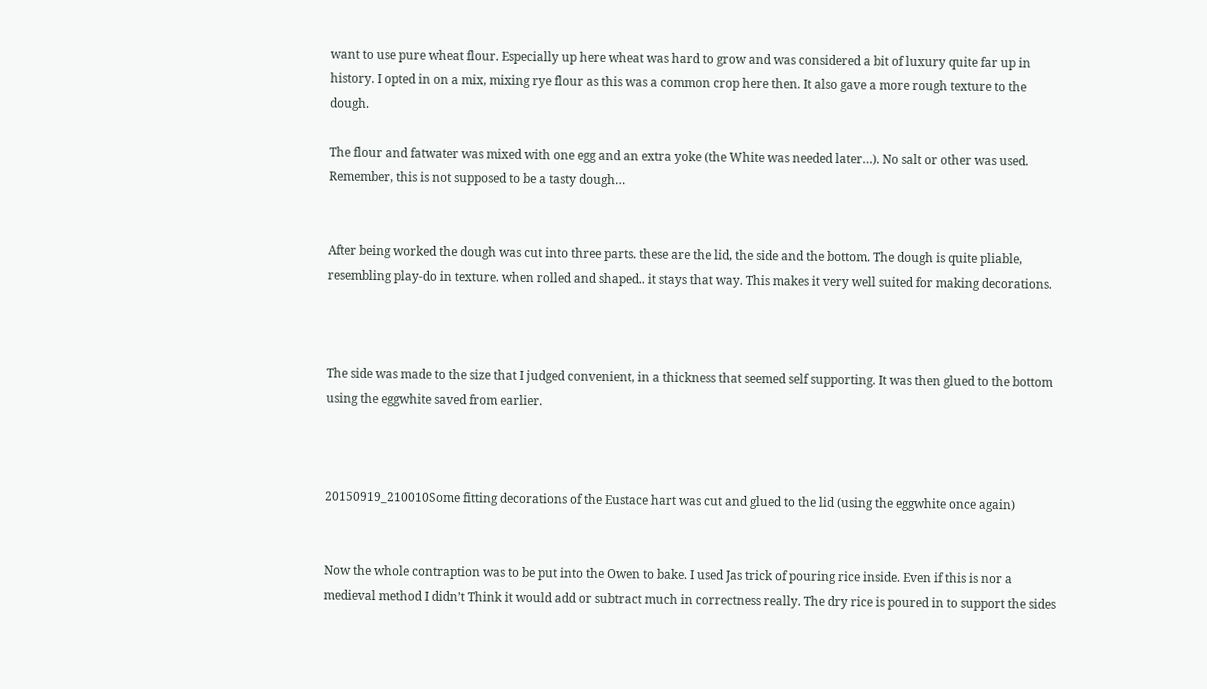want to use pure wheat flour. Especially up here wheat was hard to grow and was considered a bit of luxury quite far up in history. I opted in on a mix, mixing rye flour as this was a common crop here then. It also gave a more rough texture to the dough.

The flour and fatwater was mixed with one egg and an extra yoke (the White was needed later…). No salt or other was used. Remember, this is not supposed to be a tasty dough…


After being worked the dough was cut into three parts. these are the lid, the side and the bottom. The dough is quite pliable, resembling play-do in texture. when rolled and shaped.. it stays that way. This makes it very well suited for making decorations.



The side was made to the size that I judged convenient, in a thickness that seemed self supporting. It was then glued to the bottom using the eggwhite saved from earlier.



20150919_210010Some fitting decorations of the Eustace hart was cut and glued to the lid (using the eggwhite once again)


Now the whole contraption was to be put into the Owen to bake. I used Jas trick of pouring rice inside. Even if this is nor a medieval method I didn’t Think it would add or subtract much in correctness really. The dry rice is poured in to support the sides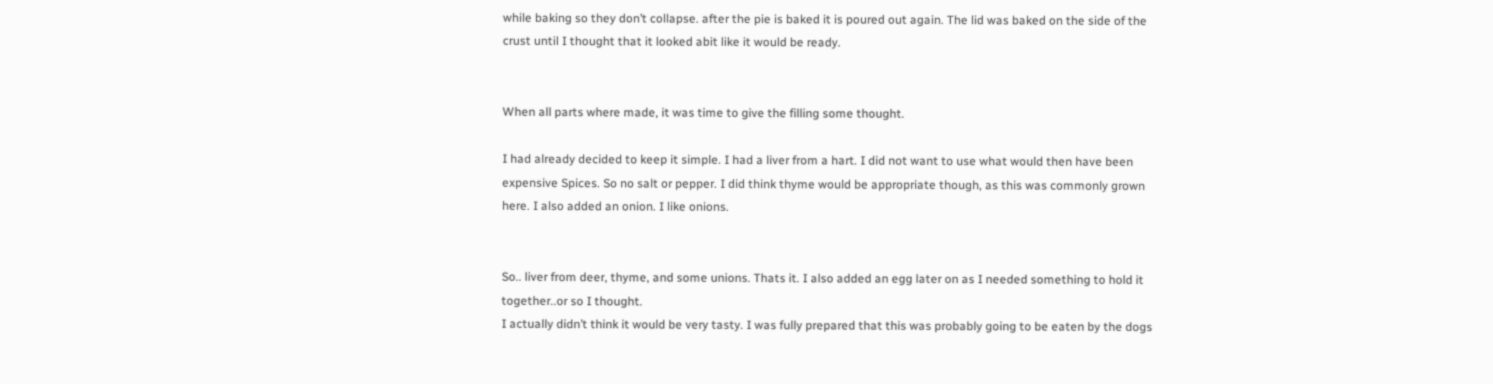while baking so they don’t collapse. after the pie is baked it is poured out again. The lid was baked on the side of the crust until I thought that it looked abit like it would be ready.


When all parts where made, it was time to give the filling some thought.

I had already decided to keep it simple. I had a liver from a hart. I did not want to use what would then have been expensive Spices. So no salt or pepper. I did think thyme would be appropriate though, as this was commonly grown here. I also added an onion. I like onions.


So.. liver from deer, thyme, and some unions. Thats it. I also added an egg later on as I needed something to hold it together..or so I thought.
I actually didn’t think it would be very tasty. I was fully prepared that this was probably going to be eaten by the dogs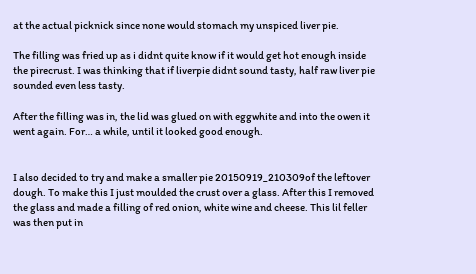at the actual picknick since none would stomach my unspiced liver pie.

The filling was fried up as i didnt quite know if it would get hot enough inside the pirecrust. I was thinking that if liverpie didnt sound tasty, half raw liver pie sounded even less tasty.

After the filling was in, the lid was glued on with eggwhite and into the owen it went again. For… a while, until it looked good enough.


I also decided to try and make a smaller pie 20150919_210309of the leftover dough. To make this I just moulded the crust over a glass. After this I removed the glass and made a filling of red onion, white wine and cheese. This lil feller was then put in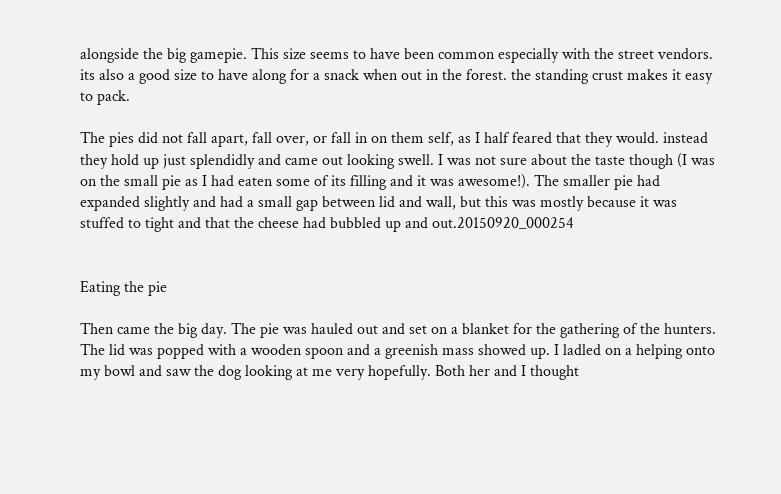alongside the big gamepie. This size seems to have been common especially with the street vendors. its also a good size to have along for a snack when out in the forest. the standing crust makes it easy to pack.

The pies did not fall apart, fall over, or fall in on them self, as I half feared that they would. instead they hold up just splendidly and came out looking swell. I was not sure about the taste though (I was on the small pie as I had eaten some of its filling and it was awesome!). The smaller pie had expanded slightly and had a small gap between lid and wall, but this was mostly because it was stuffed to tight and that the cheese had bubbled up and out.20150920_000254


Eating the pie

Then came the big day. The pie was hauled out and set on a blanket for the gathering of the hunters. The lid was popped with a wooden spoon and a greenish mass showed up. I ladled on a helping onto my bowl and saw the dog looking at me very hopefully. Both her and I thought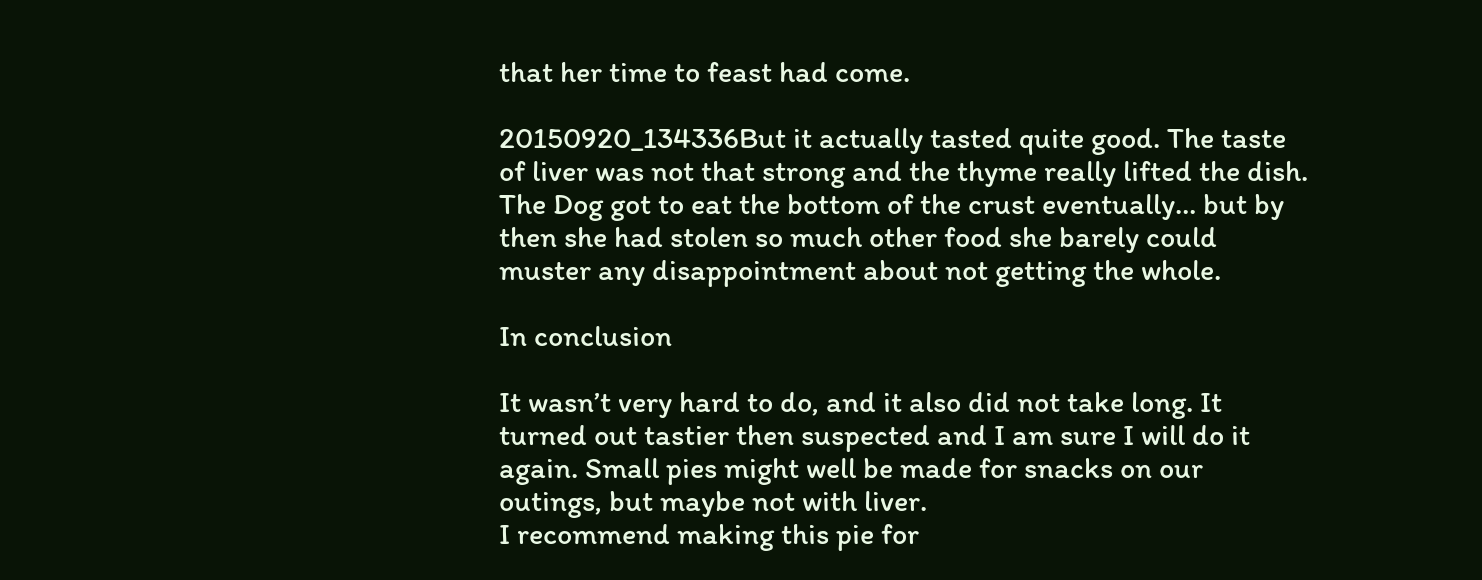that her time to feast had come.

20150920_134336But it actually tasted quite good. The taste of liver was not that strong and the thyme really lifted the dish. The Dog got to eat the bottom of the crust eventually… but by then she had stolen so much other food she barely could muster any disappointment about not getting the whole.

In conclusion

It wasn’t very hard to do, and it also did not take long. It turned out tastier then suspected and I am sure I will do it again. Small pies might well be made for snacks on our outings, but maybe not with liver.
I recommend making this pie for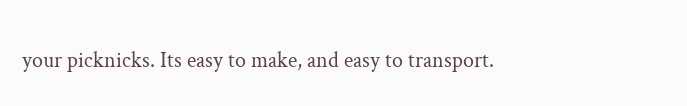your picknicks. Its easy to make, and easy to transport.